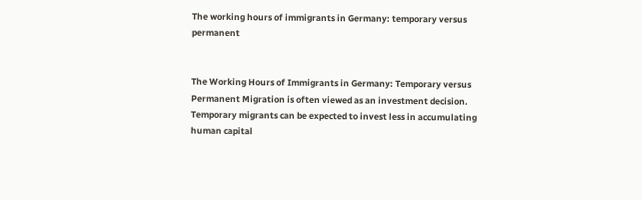The working hours of immigrants in Germany: temporary versus permanent


The Working Hours of Immigrants in Germany: Temporary versus Permanent Migration is often viewed as an investment decision. Temporary migrants can be expected to invest less in accumulating human capital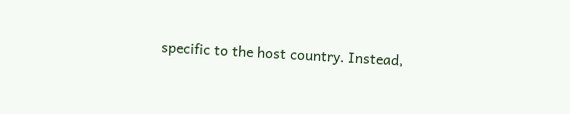specific to the host country. Instead,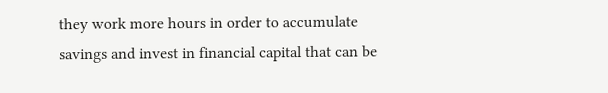they work more hours in order to accumulate savings and invest in financial capital that can be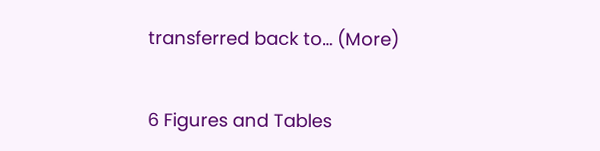transferred back to… (More)


6 Figures and Tables